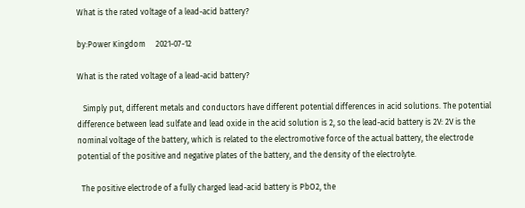What is the rated voltage of a lead-acid battery?

by:Power Kingdom     2021-07-12

What is the rated voltage of a lead-acid battery?

   Simply put, different metals and conductors have different potential differences in acid solutions. The potential difference between lead sulfate and lead oxide in the acid solution is 2, so the lead-acid battery is 2V: 2V is the nominal voltage of the battery, which is related to the electromotive force of the actual battery, the electrode potential of the positive and negative plates of the battery, and the density of the electrolyte.

  The positive electrode of a fully charged lead-acid battery is PbO2, the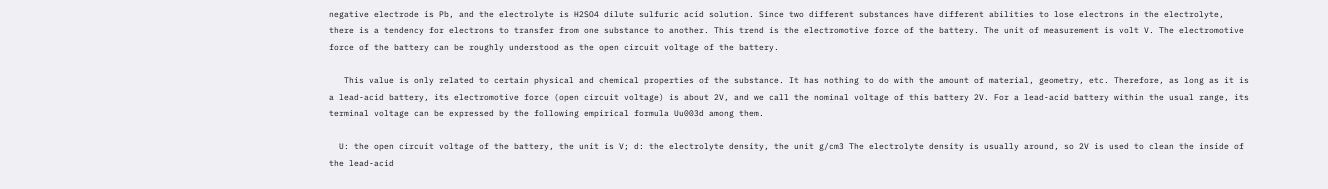negative electrode is Pb, and the electrolyte is H2SO4 dilute sulfuric acid solution. Since two different substances have different abilities to lose electrons in the electrolyte, there is a tendency for electrons to transfer from one substance to another. This trend is the electromotive force of the battery. The unit of measurement is volt V. The electromotive force of the battery can be roughly understood as the open circuit voltage of the battery.

   This value is only related to certain physical and chemical properties of the substance. It has nothing to do with the amount of material, geometry, etc. Therefore, as long as it is a lead-acid battery, its electromotive force (open circuit voltage) is about 2V, and we call the nominal voltage of this battery 2V. For a lead-acid battery within the usual range, its terminal voltage can be expressed by the following empirical formula Uu003d among them.

  U: the open circuit voltage of the battery, the unit is V; d: the electrolyte density, the unit g/cm3 The electrolyte density is usually around, so 2V is used to clean the inside of the lead-acid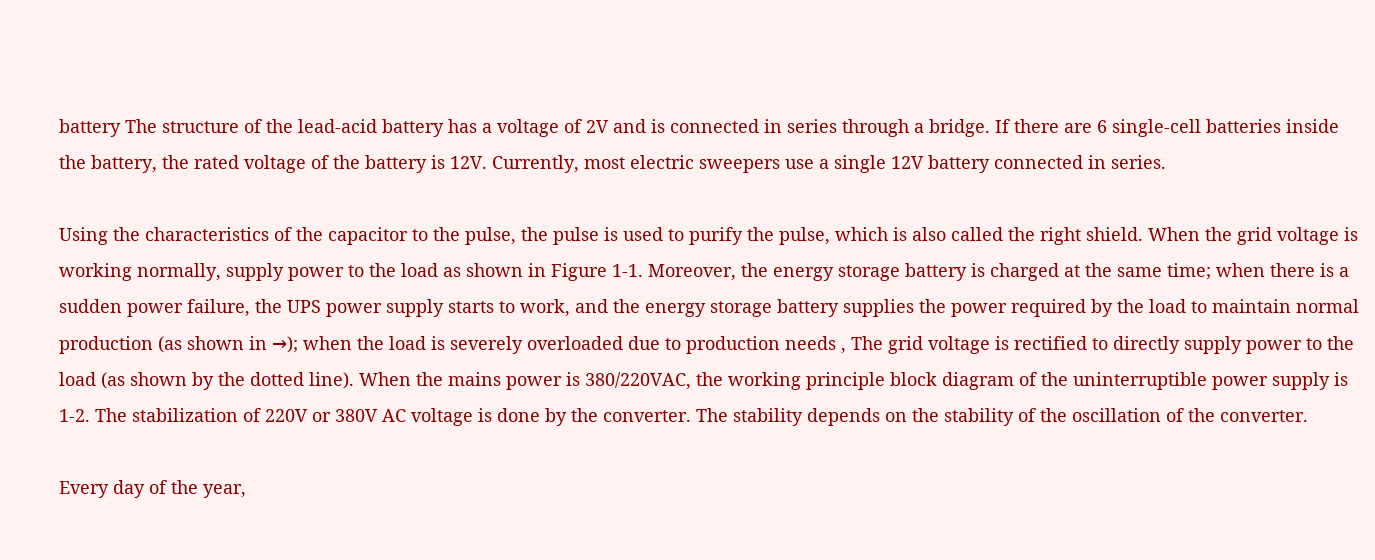battery The structure of the lead-acid battery has a voltage of 2V and is connected in series through a bridge. If there are 6 single-cell batteries inside the battery, the rated voltage of the battery is 12V. Currently, most electric sweepers use a single 12V battery connected in series.

Using the characteristics of the capacitor to the pulse, the pulse is used to purify the pulse, which is also called the right shield. When the grid voltage is working normally, supply power to the load as shown in Figure 1-1. Moreover, the energy storage battery is charged at the same time; when there is a sudden power failure, the UPS power supply starts to work, and the energy storage battery supplies the power required by the load to maintain normal production (as shown in →); when the load is severely overloaded due to production needs , The grid voltage is rectified to directly supply power to the load (as shown by the dotted line). When the mains power is 380/220VAC, the working principle block diagram of the uninterruptible power supply is 1-2. The stabilization of 220V or 380V AC voltage is done by the converter. The stability depends on the stability of the oscillation of the converter.

Every day of the year,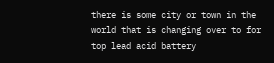there is some city or town in the world that is changing over to for top lead acid battery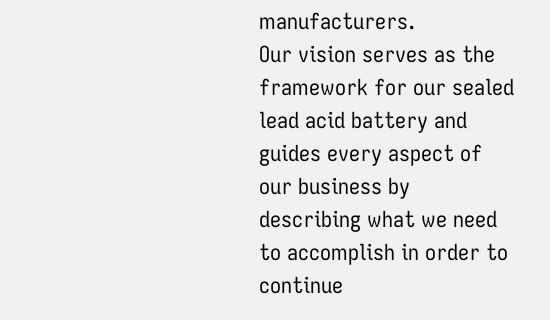manufacturers.
Our vision serves as the framework for our sealed lead acid battery and guides every aspect of our business by describing what we need to accomplish in order to continue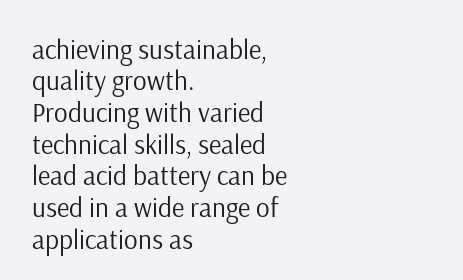achieving sustainable, quality growth.
Producing with varied technical skills, sealed lead acid battery can be used in a wide range of applications as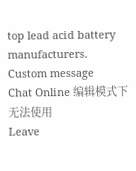top lead acid battery manufacturers.
Custom message
Chat Online 编辑模式下无法使用
Leave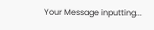Your Message inputting...